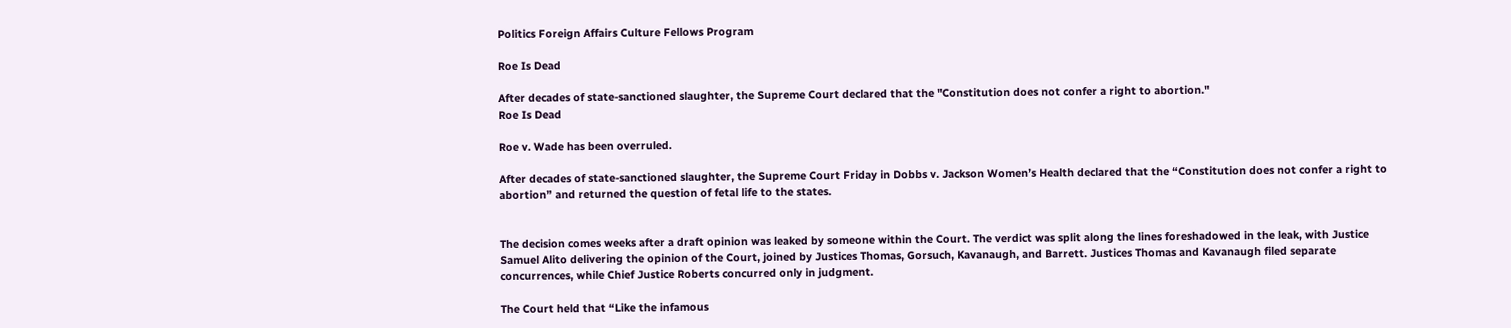Politics Foreign Affairs Culture Fellows Program

Roe Is Dead

After decades of state-sanctioned slaughter, the Supreme Court declared that the "Constitution does not confer a right to abortion."
Roe Is Dead

Roe v. Wade has been overruled.

After decades of state-sanctioned slaughter, the Supreme Court Friday in Dobbs v. Jackson Women’s Health declared that the “Constitution does not confer a right to abortion” and returned the question of fetal life to the states.


The decision comes weeks after a draft opinion was leaked by someone within the Court. The verdict was split along the lines foreshadowed in the leak, with Justice Samuel Alito delivering the opinion of the Court, joined by Justices Thomas, Gorsuch, Kavanaugh, and Barrett. Justices Thomas and Kavanaugh filed separate concurrences, while Chief Justice Roberts concurred only in judgment.

The Court held that “Like the infamous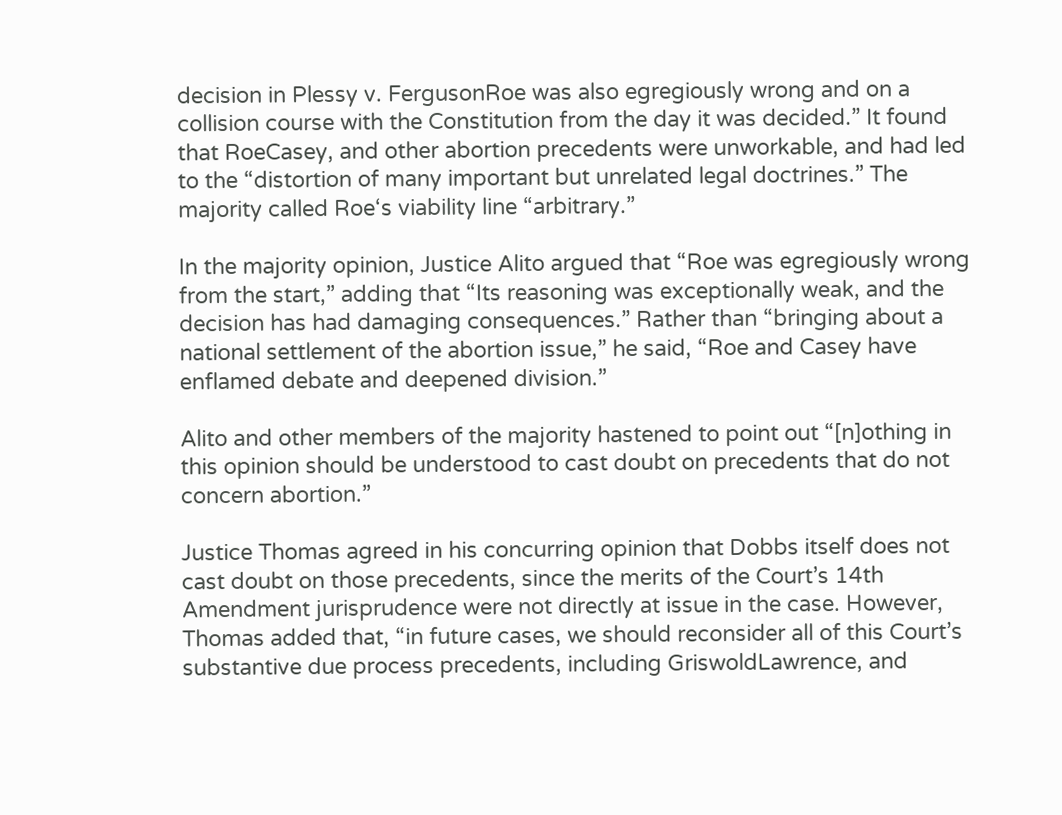decision in Plessy v. FergusonRoe was also egregiously wrong and on a collision course with the Constitution from the day it was decided.” It found that RoeCasey, and other abortion precedents were unworkable, and had led to the “distortion of many important but unrelated legal doctrines.” The majority called Roe‘s viability line “arbitrary.”

In the majority opinion, Justice Alito argued that “Roe was egregiously wrong from the start,” adding that “Its reasoning was exceptionally weak, and the decision has had damaging consequences.” Rather than “bringing about a national settlement of the abortion issue,” he said, “Roe and Casey have enflamed debate and deepened division.”

Alito and other members of the majority hastened to point out “[n]othing in this opinion should be understood to cast doubt on precedents that do not concern abortion.”

Justice Thomas agreed in his concurring opinion that Dobbs itself does not cast doubt on those precedents, since the merits of the Court’s 14th Amendment jurisprudence were not directly at issue in the case. However, Thomas added that, “in future cases, we should reconsider all of this Court’s substantive due process precedents, including GriswoldLawrence, and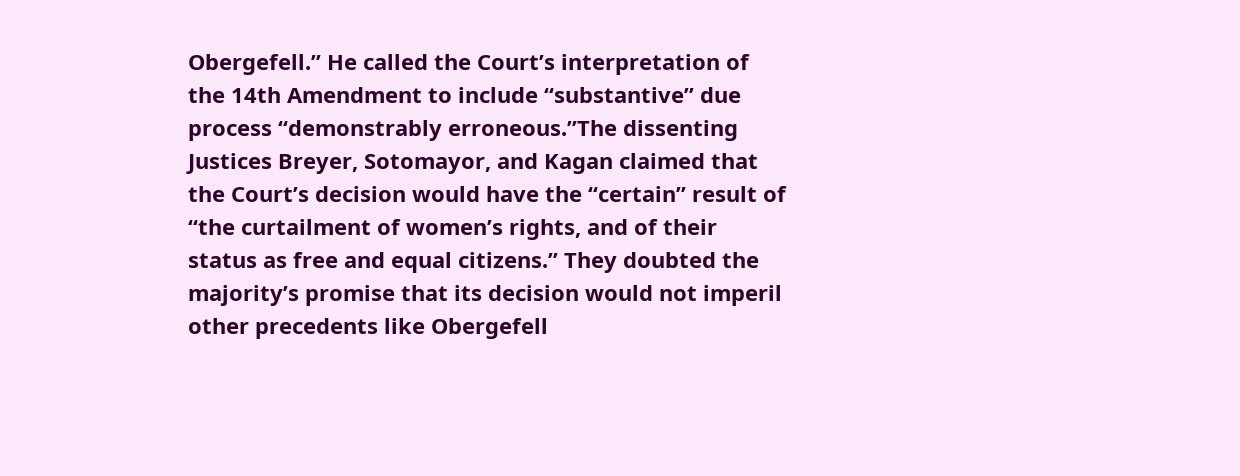Obergefell.” He called the Court’s interpretation of the 14th Amendment to include “substantive” due process “demonstrably erroneous.”The dissenting Justices Breyer, Sotomayor, and Kagan claimed that the Court’s decision would have the “certain” result of “the curtailment of women’s rights, and of their status as free and equal citizens.” They doubted the majority’s promise that its decision would not imperil other precedents like Obergefell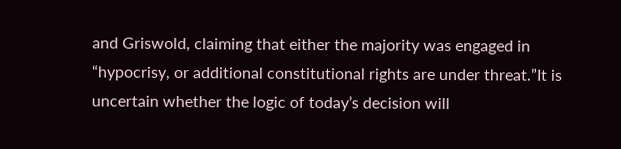and Griswold, claiming that either the majority was engaged in “hypocrisy, or additional constitutional rights are under threat.”It is uncertain whether the logic of today’s decision will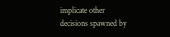implicate other decisions spawned by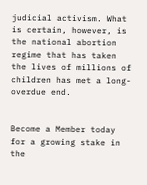judicial activism. What is certain, however, is the national abortion regime that has taken the lives of millions of children has met a long-overdue end.


Become a Member today for a growing stake in the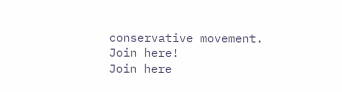conservative movement.
Join here!
Join here